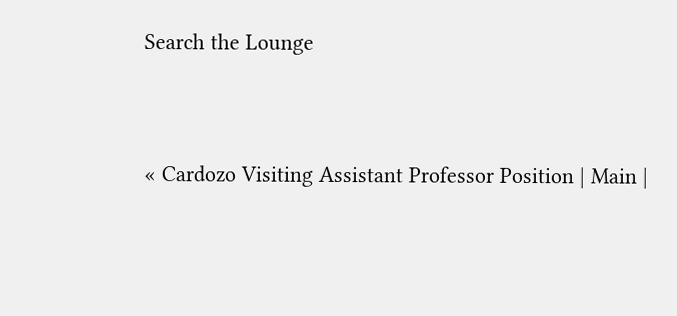Search the Lounge


« Cardozo Visiting Assistant Professor Position | Main |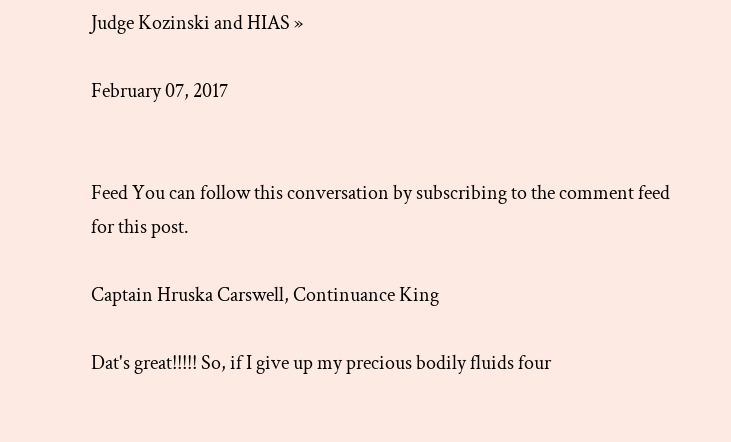Judge Kozinski and HIAS »

February 07, 2017


Feed You can follow this conversation by subscribing to the comment feed for this post.

Captain Hruska Carswell, Continuance King

Dat's great!!!!! So, if I give up my precious bodily fluids four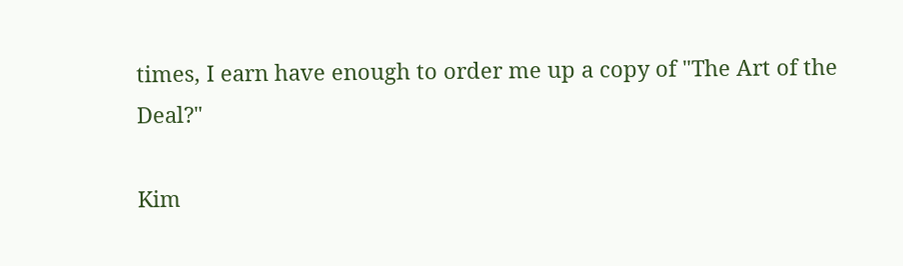times, I earn have enough to order me up a copy of "The Art of the Deal?"

Kim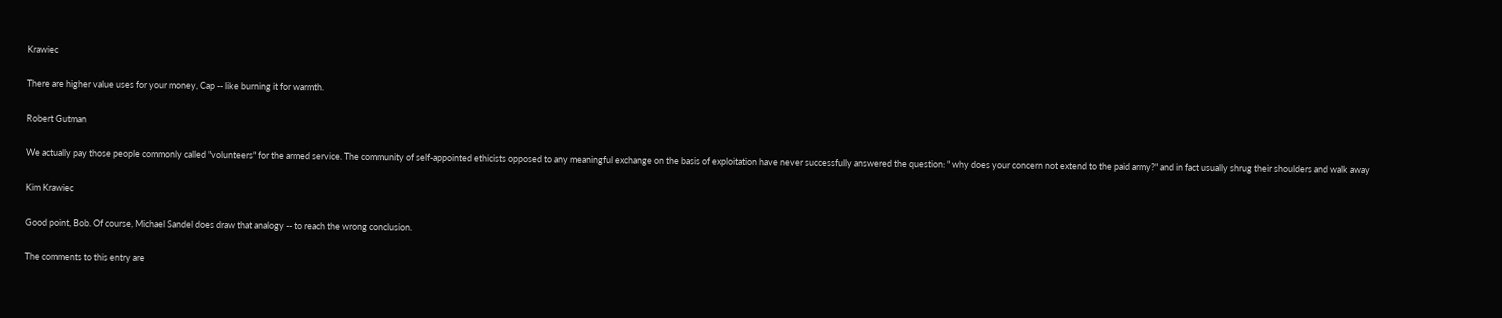Krawiec

There are higher value uses for your money, Cap -- like burning it for warmth.

Robert Gutman

We actually pay those people commonly called "volunteers" for the armed service. The community of self-appointed ethicists opposed to any meaningful exchange on the basis of exploitation have never successfully answered the question: " why does your concern not extend to the paid army?" and in fact usually shrug their shoulders and walk away

Kim Krawiec

Good point, Bob. Of course, Michael Sandel does draw that analogy -- to reach the wrong conclusion.

The comments to this entry are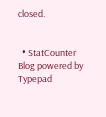closed.


  • StatCounter
Blog powered by Typepad